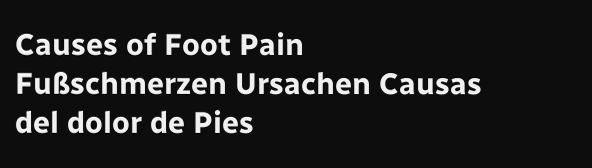Causes of Foot Pain Fußschmerzen Ursachen Causas del dolor de Pies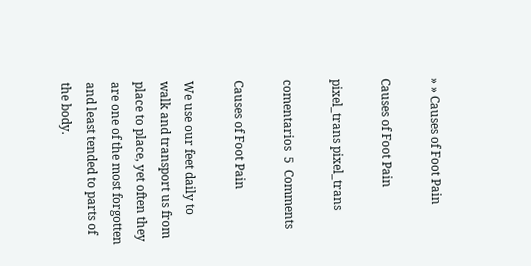» » Causes of Foot Pain

Causes of Foot Pain

pixel_trans pixel_trans

comentarios  5  Comments

Causes of Foot Pain

We use our feet daily to walk and transport us from place to place, yet often they are one of the most forgotten and least tended to parts of the body.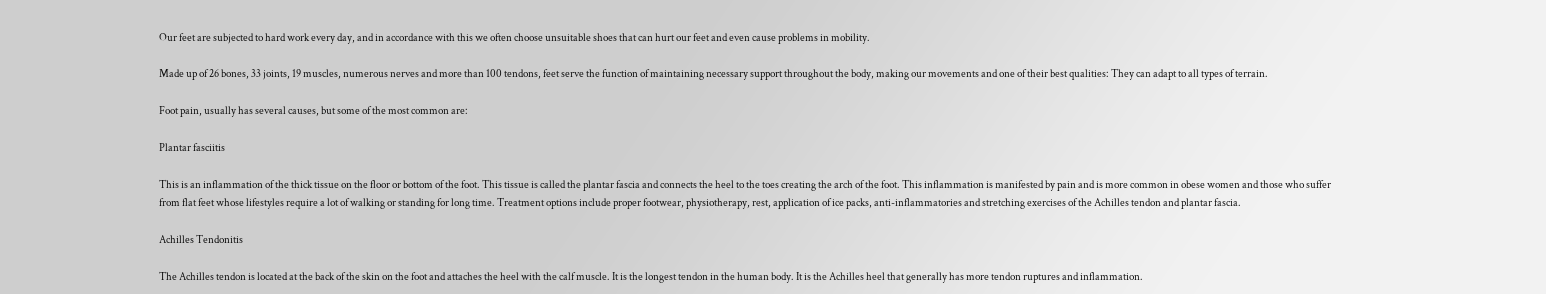Our feet are subjected to hard work every day, and in accordance with this we often choose unsuitable shoes that can hurt our feet and even cause problems in mobility.

Made up of 26 bones, 33 joints, 19 muscles, numerous nerves and more than 100 tendons, feet serve the function of maintaining necessary support throughout the body, making our movements and one of their best qualities: They can adapt to all types of terrain.

Foot pain, usually has several causes, but some of the most common are:

Plantar fasciitis

This is an inflammation of the thick tissue on the floor or bottom of the foot. This tissue is called the plantar fascia and connects the heel to the toes creating the arch of the foot. This inflammation is manifested by pain and is more common in obese women and those who suffer from flat feet whose lifestyles require a lot of walking or standing for long time. Treatment options include proper footwear, physiotherapy, rest, application of ice packs, anti-inflammatories and stretching exercises of the Achilles tendon and plantar fascia.

Achilles Tendonitis

The Achilles tendon is located at the back of the skin on the foot and attaches the heel with the calf muscle. It is the longest tendon in the human body. It is the Achilles heel that generally has more tendon ruptures and inflammation.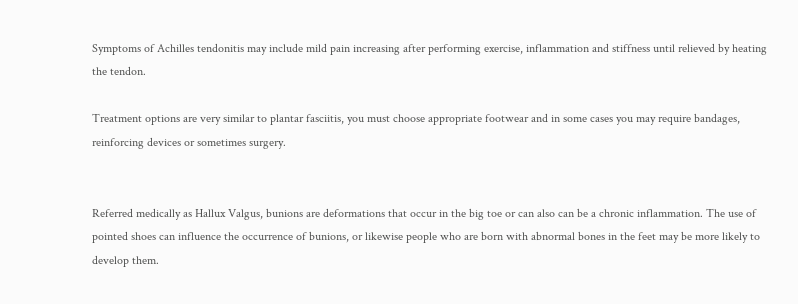Symptoms of Achilles tendonitis may include mild pain increasing after performing exercise, inflammation and stiffness until relieved by heating the tendon.

Treatment options are very similar to plantar fasciitis, you must choose appropriate footwear and in some cases you may require bandages, reinforcing devices or sometimes surgery.


Referred medically as Hallux Valgus, bunions are deformations that occur in the big toe or can also can be a chronic inflammation. The use of pointed shoes can influence the occurrence of bunions, or likewise people who are born with abnormal bones in the feet may be more likely to develop them.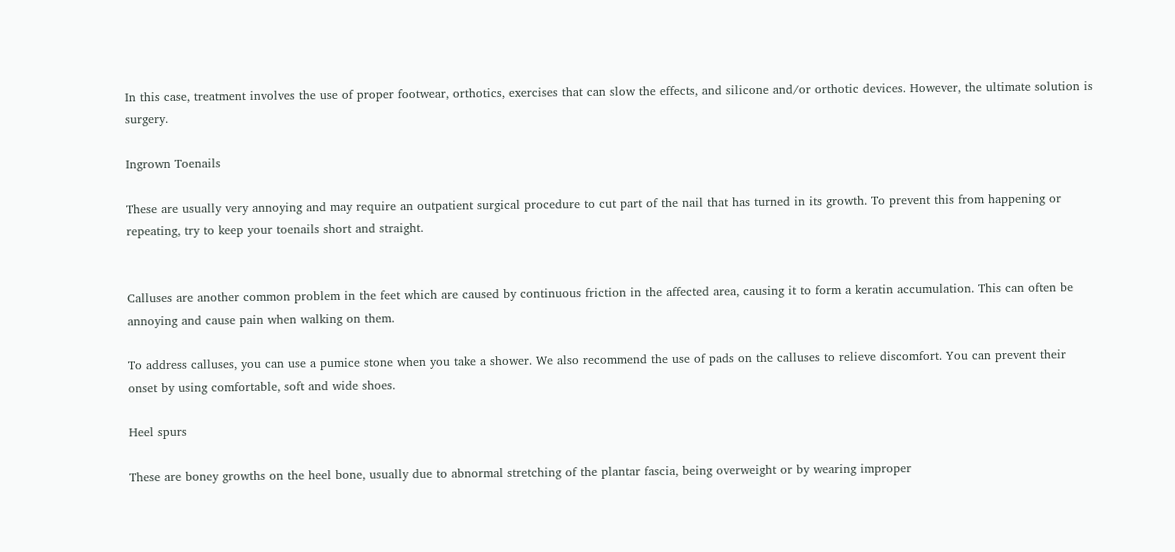In this case, treatment involves the use of proper footwear, orthotics, exercises that can slow the effects, and silicone and/or orthotic devices. However, the ultimate solution is surgery.

Ingrown Toenails

These are usually very annoying and may require an outpatient surgical procedure to cut part of the nail that has turned in its growth. To prevent this from happening or repeating, try to keep your toenails short and straight.


Calluses are another common problem in the feet which are caused by continuous friction in the affected area, causing it to form a keratin accumulation. This can often be annoying and cause pain when walking on them.

To address calluses, you can use a pumice stone when you take a shower. We also recommend the use of pads on the calluses to relieve discomfort. You can prevent their onset by using comfortable, soft and wide shoes.

Heel spurs

These are boney growths on the heel bone, usually due to abnormal stretching of the plantar fascia, being overweight or by wearing improper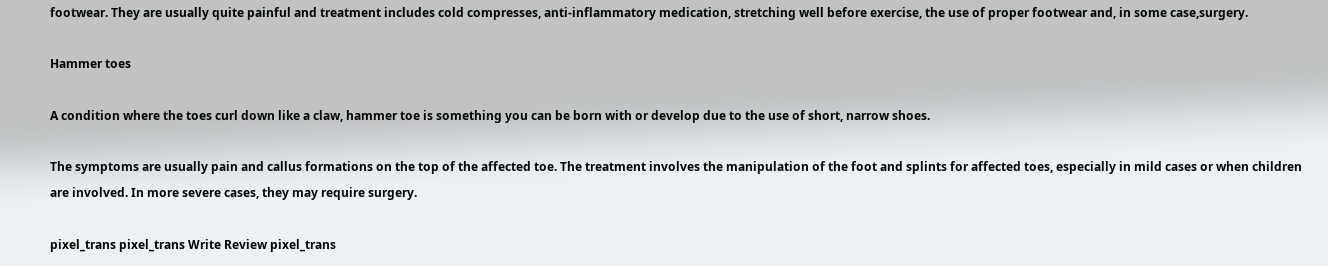footwear. They are usually quite painful and treatment includes cold compresses, anti-inflammatory medication, stretching well before exercise, the use of proper footwear and, in some case,surgery.

Hammer toes

A condition where the toes curl down like a claw, hammer toe is something you can be born with or develop due to the use of short, narrow shoes.

The symptoms are usually pain and callus formations on the top of the affected toe. The treatment involves the manipulation of the foot and splints for affected toes, especially in mild cases or when children are involved. In more severe cases, they may require surgery.

pixel_trans pixel_trans Write Review pixel_trans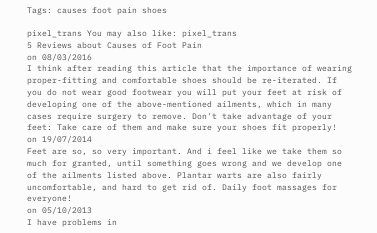Tags: causes foot pain shoes

pixel_trans You may also like: pixel_trans
5 Reviews about Causes of Foot Pain
on 08/03/2016
I think after reading this article that the importance of wearing proper-fitting and comfortable shoes should be re-iterated. If you do not wear good footwear you will put your feet at risk of developing one of the above-mentioned ailments, which in many cases require surgery to remove. Don't take advantage of your feet: Take care of them and make sure your shoes fit properly!
on 19/07/2014
Feet are so, so very important. And i feel like we take them so much for granted, until something goes wrong and we develop one of the ailments listed above. Plantar warts are also fairly uncomfortable, and hard to get rid of. Daily foot massages for everyone!
on 05/10/2013
I have problems in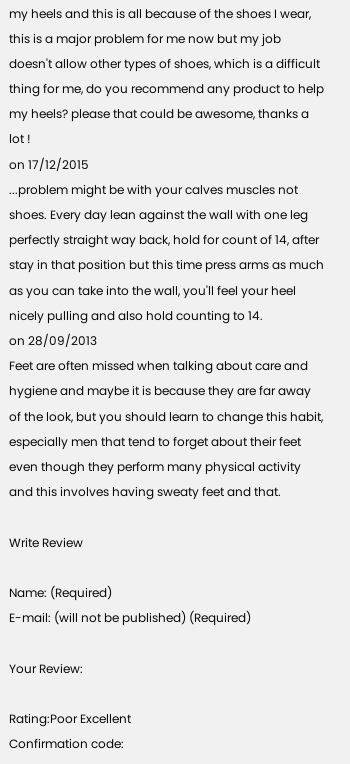my heels and this is all because of the shoes I wear, this is a major problem for me now but my job doesn't allow other types of shoes, which is a difficult thing for me, do you recommend any product to help my heels? please that could be awesome, thanks a lot !
on 17/12/2015
...problem might be with your calves muscles not shoes. Every day lean against the wall with one leg perfectly straight way back, hold for count of 14, after stay in that position but this time press arms as much as you can take into the wall, you'll feel your heel nicely pulling and also hold counting to 14.
on 28/09/2013
Feet are often missed when talking about care and hygiene and maybe it is because they are far away of the look, but you should learn to change this habit, especially men that tend to forget about their feet even though they perform many physical activity and this involves having sweaty feet and that.

Write Review

Name: (Required)
E-mail: (will not be published) (Required)

Your Review:

Rating:Poor Excellent
Confirmation code: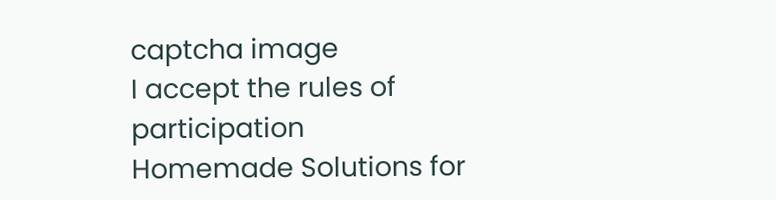captcha image
I accept the rules of participation
Homemade Solutions for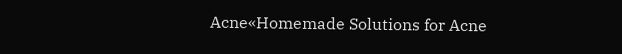Acne«Homemade Solutions for Acne